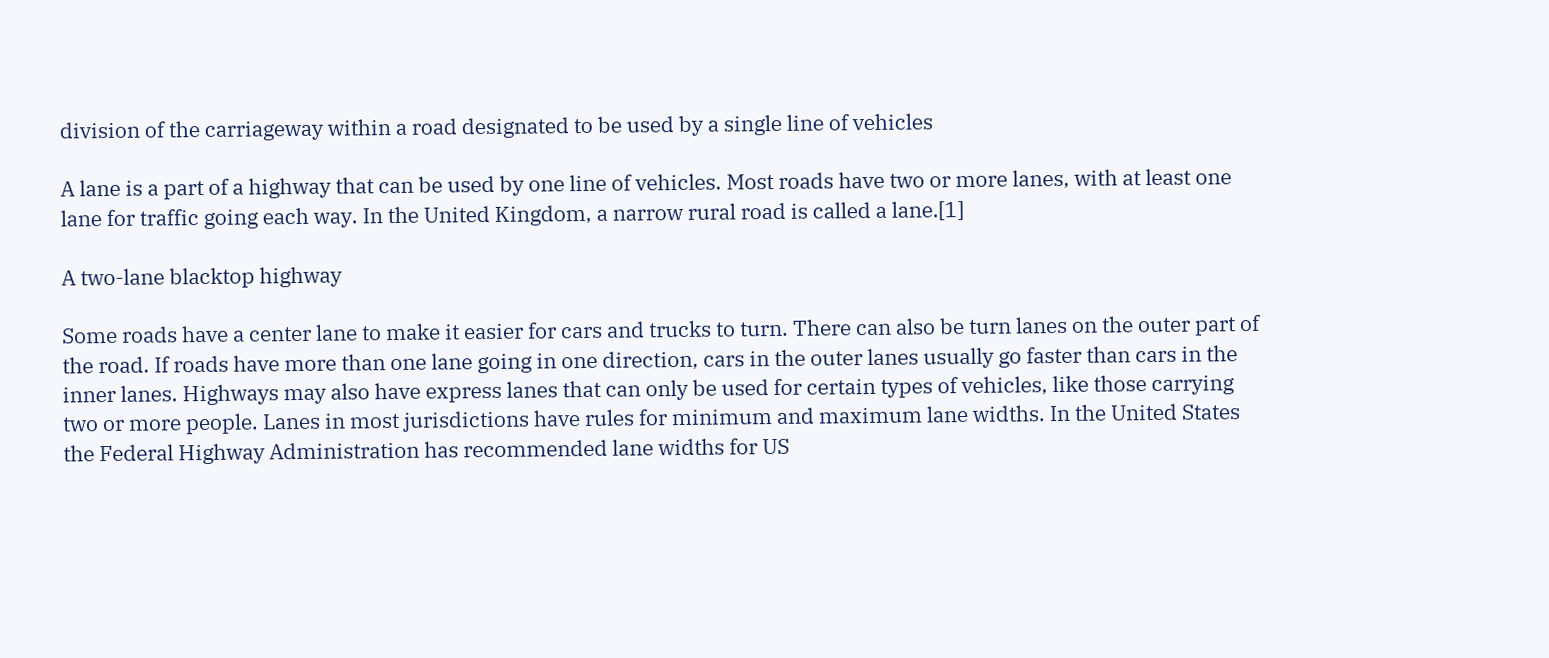division of the carriageway within a road designated to be used by a single line of vehicles

A lane is a part of a highway that can be used by one line of vehicles. Most roads have two or more lanes, with at least one lane for traffic going each way. In the United Kingdom, a narrow rural road is called a lane.[1]

A two-lane blacktop highway

Some roads have a center lane to make it easier for cars and trucks to turn. There can also be turn lanes on the outer part of the road. If roads have more than one lane going in one direction, cars in the outer lanes usually go faster than cars in the inner lanes. Highways may also have express lanes that can only be used for certain types of vehicles, like those carrying two or more people. Lanes in most jurisdictions have rules for minimum and maximum lane widths. In the United States the Federal Highway Administration has recommended lane widths for US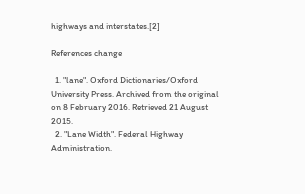highways and interstates.[2]

References change

  1. "lane". Oxford Dictionaries/Oxford University Press. Archived from the original on 8 February 2016. Retrieved 21 August 2015.
  2. "Lane Width". Federal Highway Administration.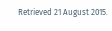Retrieved 21 August 2015.